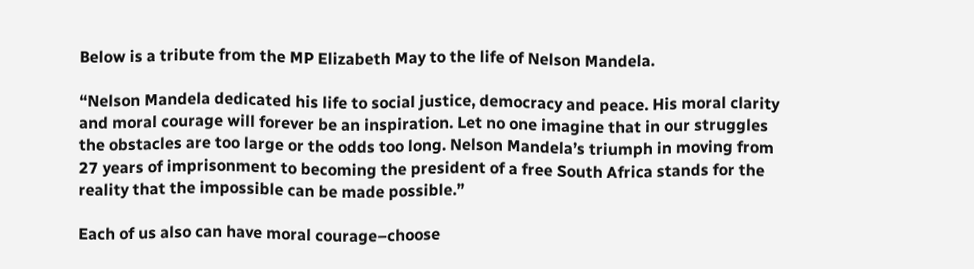Below is a tribute from the MP Elizabeth May to the life of Nelson Mandela.

“Nelson Mandela dedicated his life to social justice, democracy and peace. His moral clarity and moral courage will forever be an inspiration. Let no one imagine that in our struggles the obstacles are too large or the odds too long. Nelson Mandela’s triumph in moving from 27 years of imprisonment to becoming the president of a free South Africa stands for the reality that the impossible can be made possible.”

Each of us also can have moral courage–choose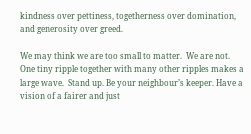kindness over pettiness, togetherness over domination, and generosity over greed.

We may think we are too small to matter.  We are not.  One tiny ripple together with many other ripples makes a large wave.  Stand up. Be your neighbour’s keeper. Have a vision of a fairer and just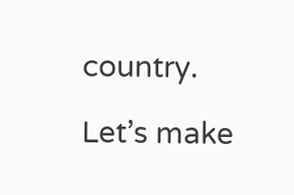country.

Let’s make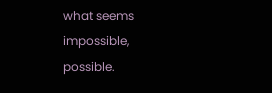what seems impossible, possible.